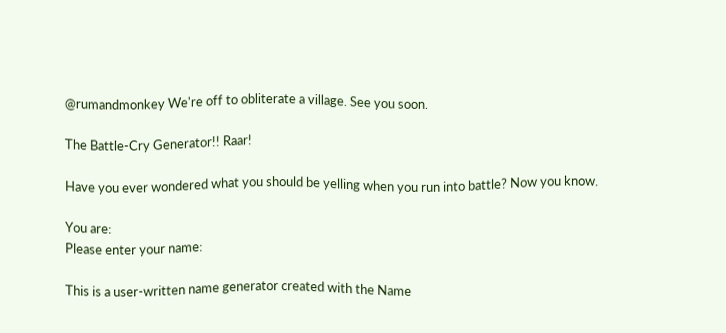@rumandmonkey We're off to obliterate a village. See you soon.

The Battle-Cry Generator!! Raar!

Have you ever wondered what you should be yelling when you run into battle? Now you know.

You are:
Please enter your name:

This is a user-written name generator created with the Name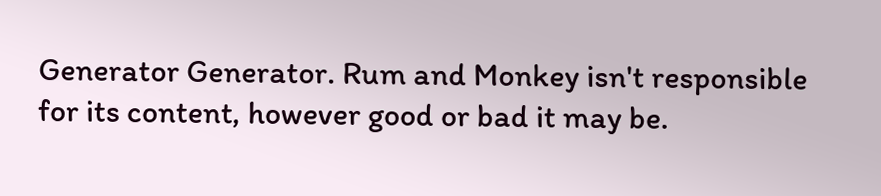Generator Generator. Rum and Monkey isn't responsible for its content, however good or bad it may be.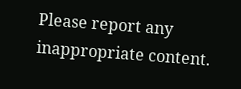Please report any inappropriate content.